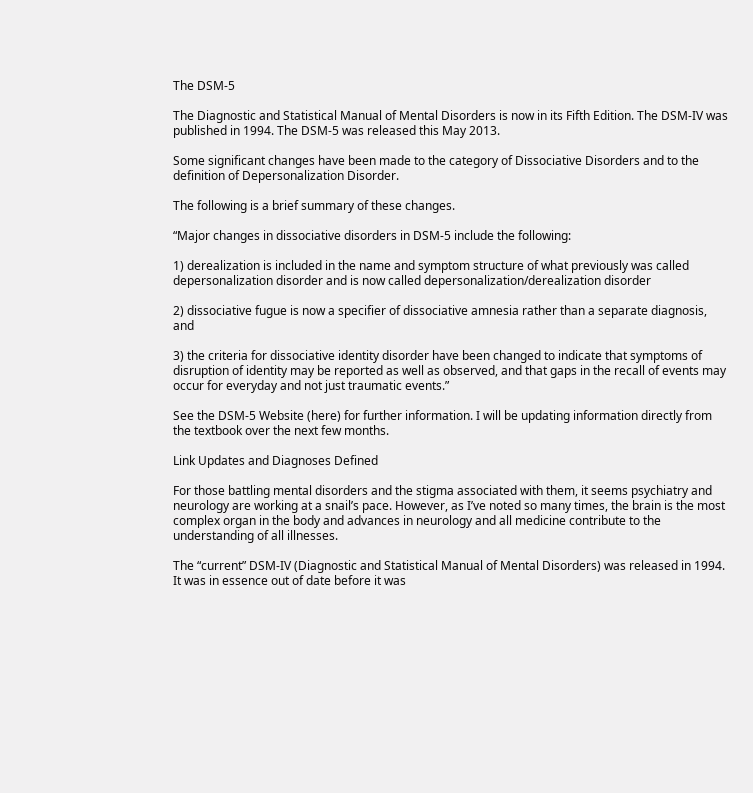The DSM-5

The Diagnostic and Statistical Manual of Mental Disorders is now in its Fifth Edition. The DSM-IV was published in 1994. The DSM-5 was released this May 2013.

Some significant changes have been made to the category of Dissociative Disorders and to the definition of Depersonalization Disorder.

The following is a brief summary of these changes.

“Major changes in dissociative disorders in DSM-5 include the following:

1) derealization is included in the name and symptom structure of what previously was called depersonalization disorder and is now called depersonalization/derealization disorder

2) dissociative fugue is now a specifier of dissociative amnesia rather than a separate diagnosis, and

3) the criteria for dissociative identity disorder have been changed to indicate that symptoms of disruption of identity may be reported as well as observed, and that gaps in the recall of events may occur for everyday and not just traumatic events.”

See the DSM-5 Website (here) for further information. I will be updating information directly from the textbook over the next few months.

Link Updates and Diagnoses Defined

For those battling mental disorders and the stigma associated with them, it seems psychiatry and neurology are working at a snail’s pace. However, as I’ve noted so many times, the brain is the most complex organ in the body and advances in neurology and all medicine contribute to the understanding of all illnesses.

The “current” DSM-IV (Diagnostic and Statistical Manual of Mental Disorders) was released in 1994. It was in essence out of date before it was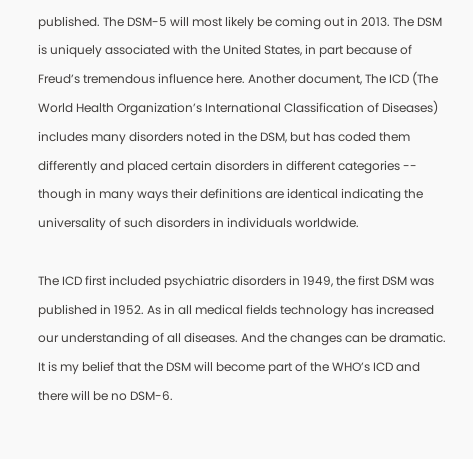published. The DSM-5 will most likely be coming out in 2013. The DSM is uniquely associated with the United States, in part because of Freud’s tremendous influence here. Another document, The ICD (The World Health Organization’s International Classification of Diseases) includes many disorders noted in the DSM, but has coded them differently and placed certain disorders in different categories -- though in many ways their definitions are identical indicating the universality of such disorders in individuals worldwide.

The ICD first included psychiatric disorders in 1949, the first DSM was published in 1952. As in all medical fields technology has increased our understanding of all diseases. And the changes can be dramatic.
It is my belief that the DSM will become part of the WHO’s ICD and there will be no DSM-6.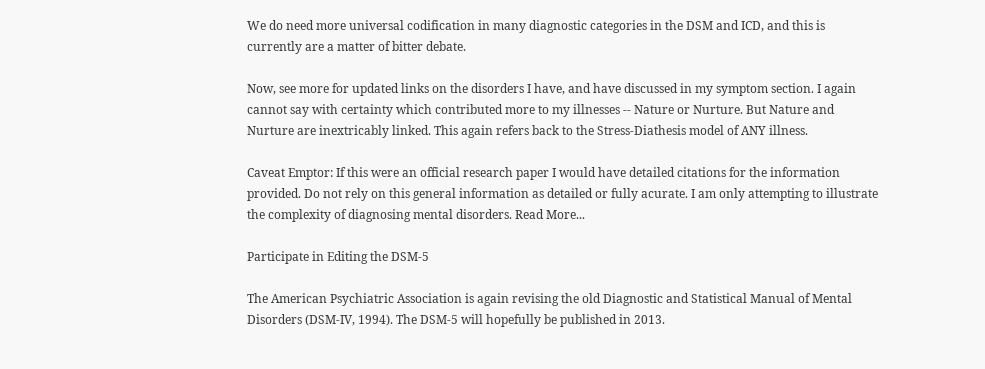We do need more universal codification in many diagnostic categories in the DSM and ICD, and this is currently are a matter of bitter debate.

Now, see more for updated links on the disorders I have, and have discussed in my symptom section. I again cannot say with certainty which contributed more to my illnesses -- Nature or Nurture. But Nature and Nurture are inextricably linked. This again refers back to the Stress-Diathesis model of ANY illness.

Caveat Emptor: If this were an official research paper I would have detailed citations for the information provided. Do not rely on this general information as detailed or fully acurate. I am only attempting to illustrate the complexity of diagnosing mental disorders. Read More...

Participate in Editing the DSM-5

The American Psychiatric Association is again revising the old Diagnostic and Statistical Manual of Mental Disorders (DSM-IV, 1994). The DSM-5 will hopefully be published in 2013.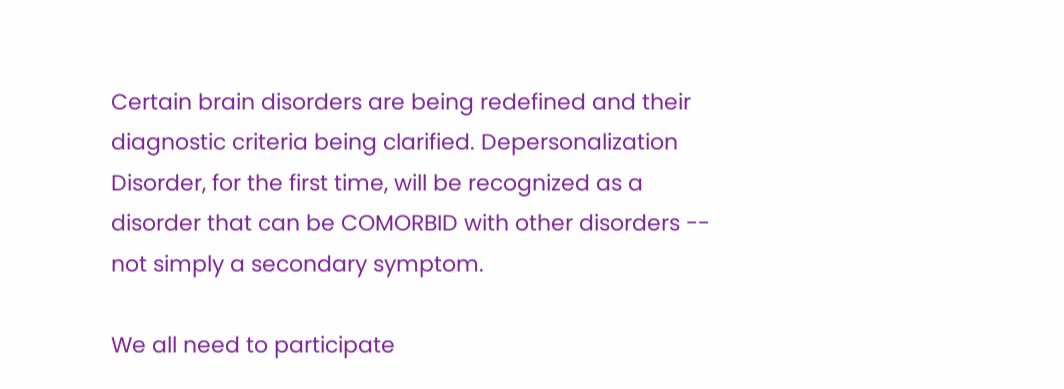Certain brain disorders are being redefined and their diagnostic criteria being clarified. Depersonalization Disorder, for the first time, will be recognized as a disorder that can be COMORBID with other disorders -- not simply a secondary symptom.

We all need to participate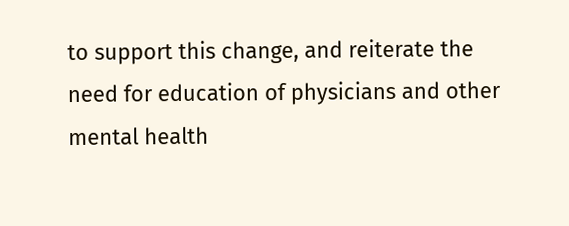to support this change, and reiterate the need for education of physicians and other mental health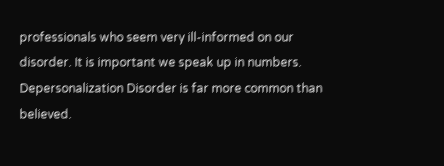professionals who seem very ill-informed on our disorder. It is important we speak up in numbers. Depersonalization Disorder is far more common than believed.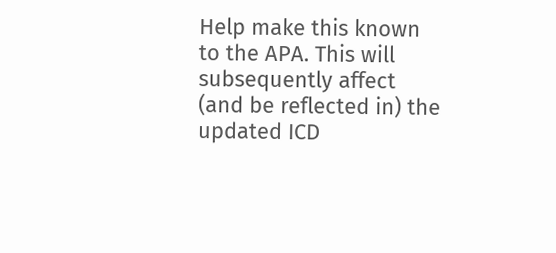Help make this known to the APA. This will subsequently affect (and be reflected in) the updated ICD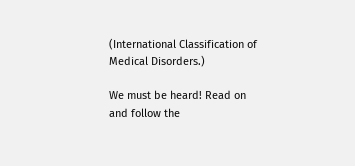(International Classification of Medical Disorders.)

We must be heard! Read on and follow the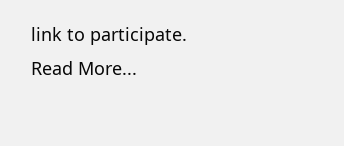link to participate. Read More...